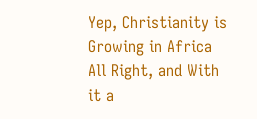Yep, Christianity is Growing in Africa All Right, and With it a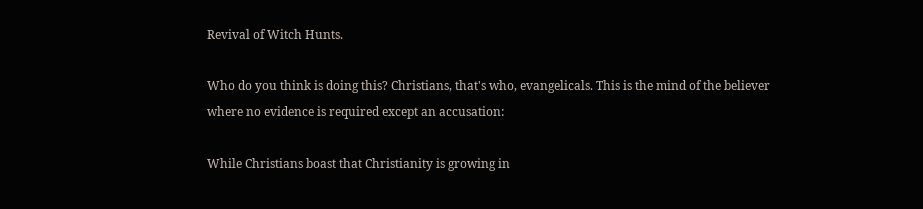Revival of Witch Hunts.

Who do you think is doing this? Christians, that's who, evangelicals. This is the mind of the believer where no evidence is required except an accusation:

While Christians boast that Christianity is growing in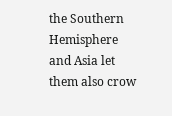the Southern Hemisphere and Asia let them also crow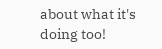about what it's doing too!